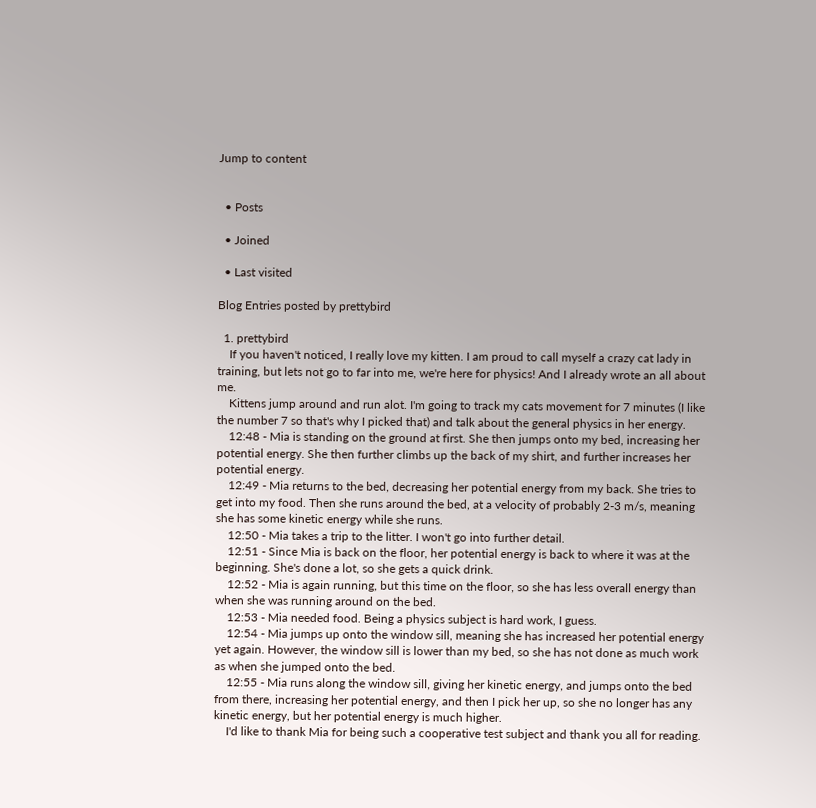Jump to content


  • Posts

  • Joined

  • Last visited

Blog Entries posted by prettybird

  1. prettybird
    If you haven't noticed, I really love my kitten. I am proud to call myself a crazy cat lady in training, but lets not go to far into me, we're here for physics! And I already wrote an all about me.
    Kittens jump around and run alot. I'm going to track my cats movement for 7 minutes (I like the number 7 so that's why I picked that) and talk about the general physics in her energy.
    12:48 - Mia is standing on the ground at first. She then jumps onto my bed, increasing her potential energy. She then further climbs up the back of my shirt, and further increases her potential energy.
    12:49 - Mia returns to the bed, decreasing her potential energy from my back. She tries to get into my food. Then she runs around the bed, at a velocity of probably 2-3 m/s, meaning she has some kinetic energy while she runs.
    12:50 - Mia takes a trip to the litter. I won't go into further detail.
    12:51 - Since Mia is back on the floor, her potential energy is back to where it was at the beginning. She's done a lot, so she gets a quick drink.
    12:52 - Mia is again running, but this time on the floor, so she has less overall energy than when she was running around on the bed.
    12:53 - Mia needed food. Being a physics subject is hard work, I guess.
    12:54 - Mia jumps up onto the window sill, meaning she has increased her potential energy yet again. However, the window sill is lower than my bed, so she has not done as much work as when she jumped onto the bed.
    12:55 - Mia runs along the window sill, giving her kinetic energy, and jumps onto the bed from there, increasing her potential energy, and then I pick her up, so she no longer has any kinetic energy, but her potential energy is much higher.
    I'd like to thank Mia for being such a cooperative test subject and thank you all for reading.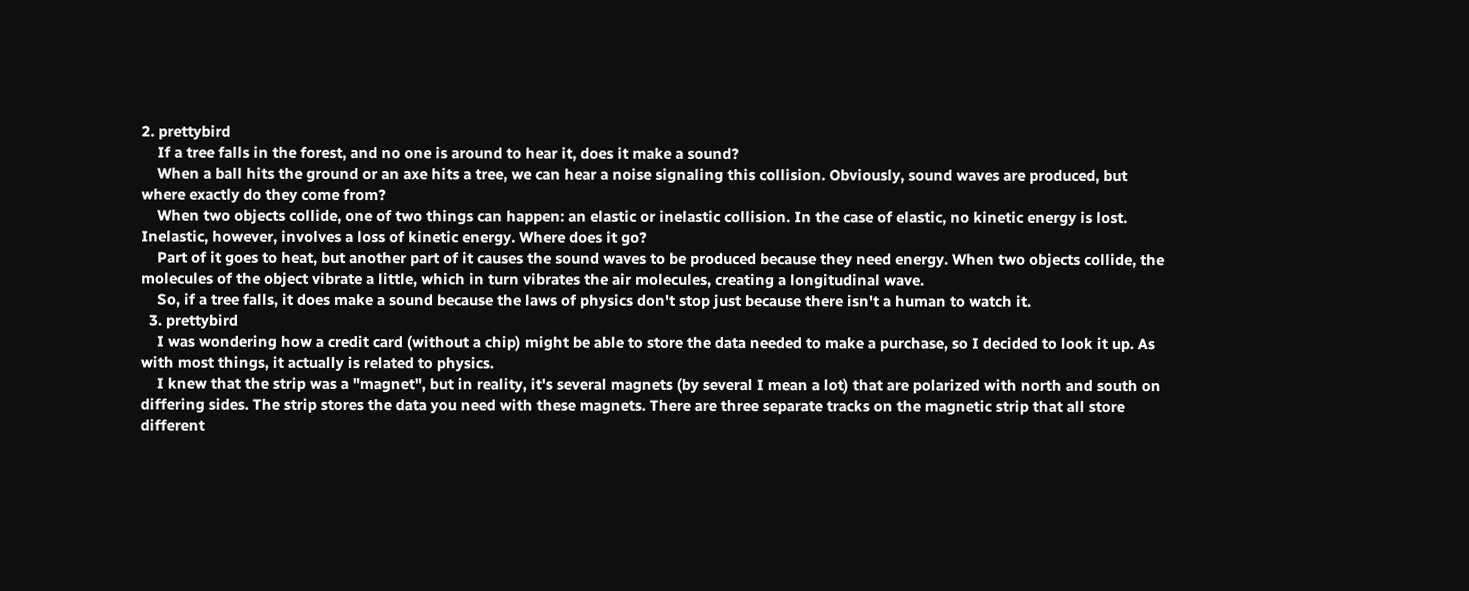2. prettybird
    If a tree falls in the forest, and no one is around to hear it, does it make a sound?
    When a ball hits the ground or an axe hits a tree, we can hear a noise signaling this collision. Obviously, sound waves are produced, but where exactly do they come from?
    When two objects collide, one of two things can happen: an elastic or inelastic collision. In the case of elastic, no kinetic energy is lost. Inelastic, however, involves a loss of kinetic energy. Where does it go?
    Part of it goes to heat, but another part of it causes the sound waves to be produced because they need energy. When two objects collide, the molecules of the object vibrate a little, which in turn vibrates the air molecules, creating a longitudinal wave.
    So, if a tree falls, it does make a sound because the laws of physics don't stop just because there isn't a human to watch it.
  3. prettybird
    I was wondering how a credit card (without a chip) might be able to store the data needed to make a purchase, so I decided to look it up. As with most things, it actually is related to physics.
    I knew that the strip was a "magnet", but in reality, it's several magnets (by several I mean a lot) that are polarized with north and south on differing sides. The strip stores the data you need with these magnets. There are three separate tracks on the magnetic strip that all store different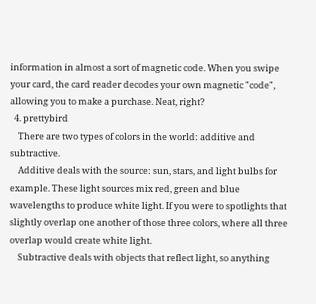information in almost a sort of magnetic code. When you swipe your card, the card reader decodes your own magnetic "code", allowing you to make a purchase. Neat, right?
  4. prettybird
    There are two types of colors in the world: additive and subtractive.
    Additive deals with the source: sun, stars, and light bulbs for example. These light sources mix red, green and blue wavelengths to produce white light. If you were to spotlights that slightly overlap one another of those three colors, where all three overlap would create white light.
    Subtractive deals with objects that reflect light, so anything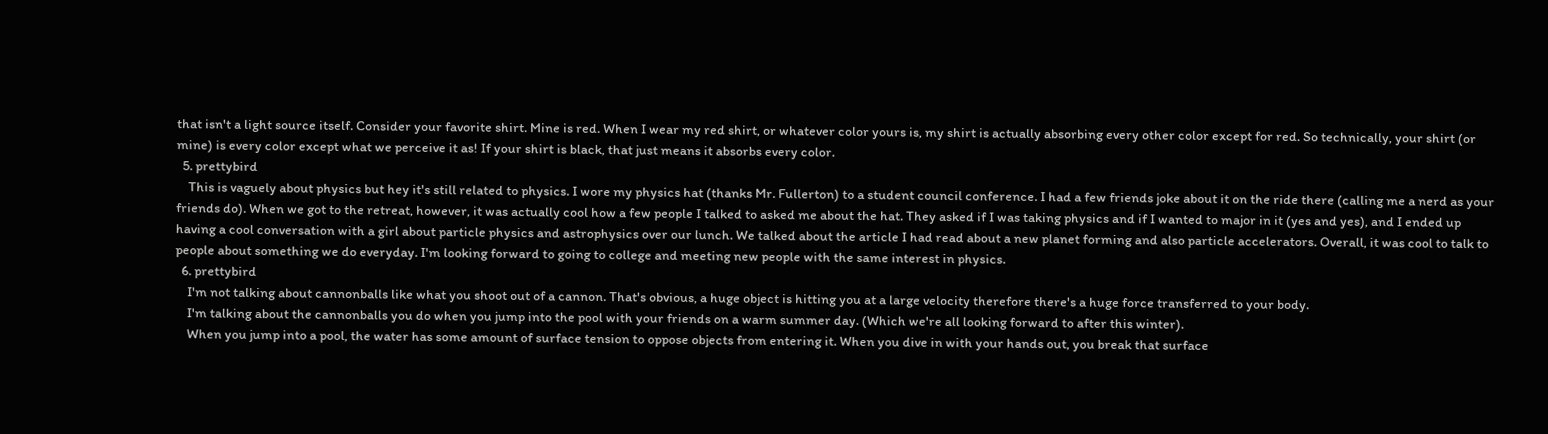that isn't a light source itself. Consider your favorite shirt. Mine is red. When I wear my red shirt, or whatever color yours is, my shirt is actually absorbing every other color except for red. So technically, your shirt (or mine) is every color except what we perceive it as! If your shirt is black, that just means it absorbs every color.
  5. prettybird
    This is vaguely about physics but hey it's still related to physics. I wore my physics hat (thanks Mr. Fullerton) to a student council conference. I had a few friends joke about it on the ride there (calling me a nerd as your friends do). When we got to the retreat, however, it was actually cool how a few people I talked to asked me about the hat. They asked if I was taking physics and if I wanted to major in it (yes and yes), and I ended up having a cool conversation with a girl about particle physics and astrophysics over our lunch. We talked about the article I had read about a new planet forming and also particle accelerators. Overall, it was cool to talk to people about something we do everyday. I'm looking forward to going to college and meeting new people with the same interest in physics.
  6. prettybird
    I'm not talking about cannonballs like what you shoot out of a cannon. That's obvious, a huge object is hitting you at a large velocity therefore there's a huge force transferred to your body.
    I'm talking about the cannonballs you do when you jump into the pool with your friends on a warm summer day. (Which we're all looking forward to after this winter).
    When you jump into a pool, the water has some amount of surface tension to oppose objects from entering it. When you dive in with your hands out, you break that surface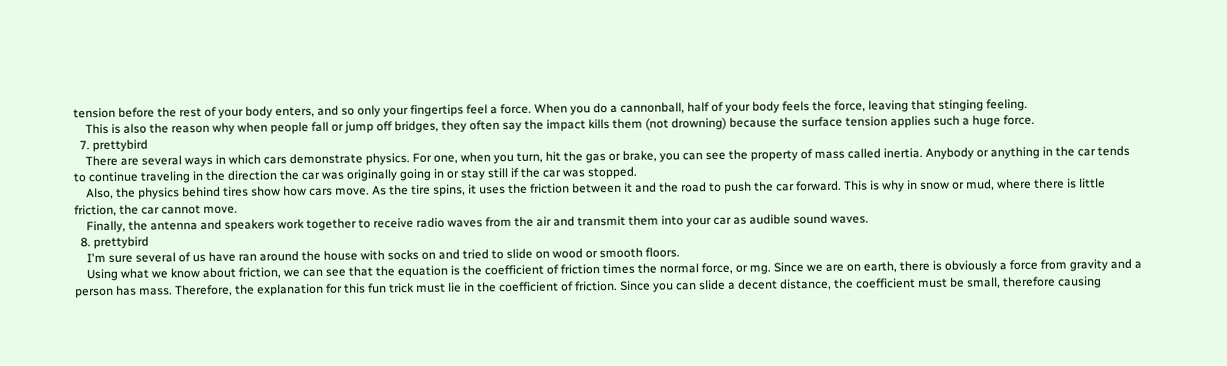tension before the rest of your body enters, and so only your fingertips feel a force. When you do a cannonball, half of your body feels the force, leaving that stinging feeling.
    This is also the reason why when people fall or jump off bridges, they often say the impact kills them (not drowning) because the surface tension applies such a huge force.
  7. prettybird
    There are several ways in which cars demonstrate physics. For one, when you turn, hit the gas or brake, you can see the property of mass called inertia. Anybody or anything in the car tends to continue traveling in the direction the car was originally going in or stay still if the car was stopped.
    Also, the physics behind tires show how cars move. As the tire spins, it uses the friction between it and the road to push the car forward. This is why in snow or mud, where there is little friction, the car cannot move.
    Finally, the antenna and speakers work together to receive radio waves from the air and transmit them into your car as audible sound waves.
  8. prettybird
    I'm sure several of us have ran around the house with socks on and tried to slide on wood or smooth floors.
    Using what we know about friction, we can see that the equation is the coefficient of friction times the normal force, or mg. Since we are on earth, there is obviously a force from gravity and a person has mass. Therefore, the explanation for this fun trick must lie in the coefficient of friction. Since you can slide a decent distance, the coefficient must be small, therefore causing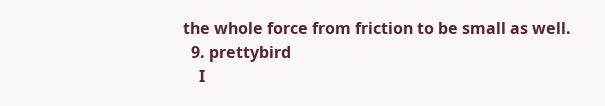the whole force from friction to be small as well.
  9. prettybird
    I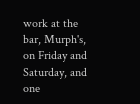work at the bar, Murph's, on Friday and Saturday, and one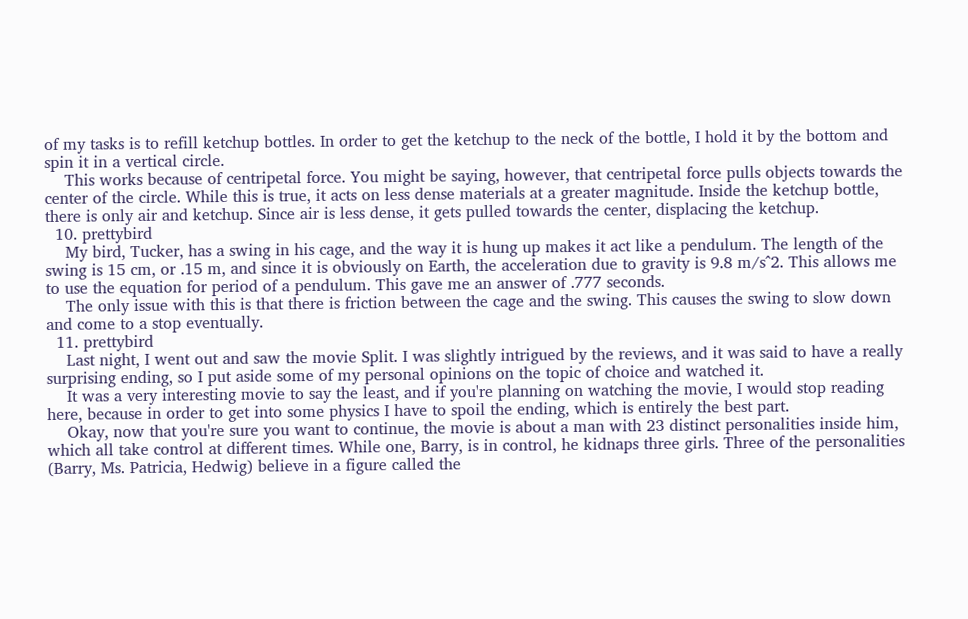of my tasks is to refill ketchup bottles. In order to get the ketchup to the neck of the bottle, I hold it by the bottom and spin it in a vertical circle.
    This works because of centripetal force. You might be saying, however, that centripetal force pulls objects towards the center of the circle. While this is true, it acts on less dense materials at a greater magnitude. Inside the ketchup bottle, there is only air and ketchup. Since air is less dense, it gets pulled towards the center, displacing the ketchup.
  10. prettybird
    My bird, Tucker, has a swing in his cage, and the way it is hung up makes it act like a pendulum. The length of the swing is 15 cm, or .15 m, and since it is obviously on Earth, the acceleration due to gravity is 9.8 m/s^2. This allows me to use the equation for period of a pendulum. This gave me an answer of .777 seconds.
    The only issue with this is that there is friction between the cage and the swing. This causes the swing to slow down and come to a stop eventually.
  11. prettybird
    Last night, I went out and saw the movie Split. I was slightly intrigued by the reviews, and it was said to have a really surprising ending, so I put aside some of my personal opinions on the topic of choice and watched it.
    It was a very interesting movie to say the least, and if you're planning on watching the movie, I would stop reading here, because in order to get into some physics I have to spoil the ending, which is entirely the best part.
    Okay, now that you're sure you want to continue, the movie is about a man with 23 distinct personalities inside him, which all take control at different times. While one, Barry, is in control, he kidnaps three girls. Three of the personalities (Barry, Ms. Patricia, Hedwig) believe in a figure called the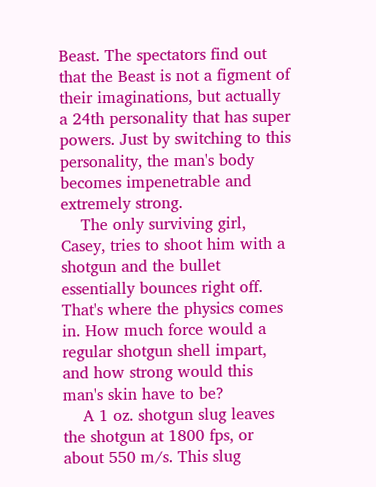Beast. The spectators find out that the Beast is not a figment of their imaginations, but actually a 24th personality that has super powers. Just by switching to this personality, the man's body becomes impenetrable and extremely strong.
    The only surviving girl, Casey, tries to shoot him with a shotgun and the bullet essentially bounces right off. That's where the physics comes in. How much force would a regular shotgun shell impart, and how strong would this man's skin have to be?
    A 1 oz. shotgun slug leaves the shotgun at 1800 fps, or about 550 m/s. This slug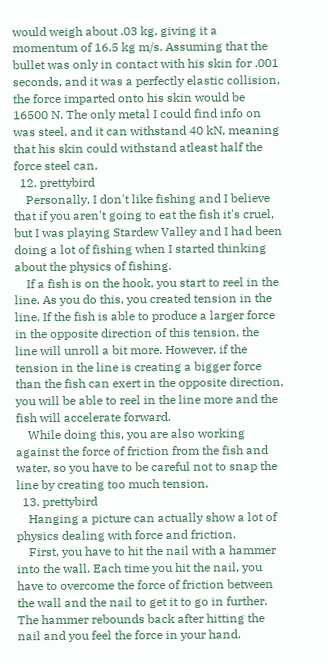would weigh about .03 kg, giving it a momentum of 16.5 kg m/s. Assuming that the bullet was only in contact with his skin for .001 seconds, and it was a perfectly elastic collision, the force imparted onto his skin would be 16500 N. The only metal I could find info on was steel, and it can withstand 40 kN, meaning that his skin could withstand atleast half the force steel can.
  12. prettybird
    Personally, I don't like fishing and I believe that if you aren't going to eat the fish it's cruel, but I was playing Stardew Valley and I had been doing a lot of fishing when I started thinking about the physics of fishing.
    If a fish is on the hook, you start to reel in the line. As you do this, you created tension in the line. If the fish is able to produce a larger force in the opposite direction of this tension, the line will unroll a bit more. However, if the tension in the line is creating a bigger force than the fish can exert in the opposite direction, you will be able to reel in the line more and the fish will accelerate forward.
    While doing this, you are also working against the force of friction from the fish and water, so you have to be careful not to snap the line by creating too much tension.
  13. prettybird
    Hanging a picture can actually show a lot of physics dealing with force and friction.
    First, you have to hit the nail with a hammer into the wall. Each time you hit the nail, you have to overcome the force of friction between the wall and the nail to get it to go in further. The hammer rebounds back after hitting the nail and you feel the force in your hand.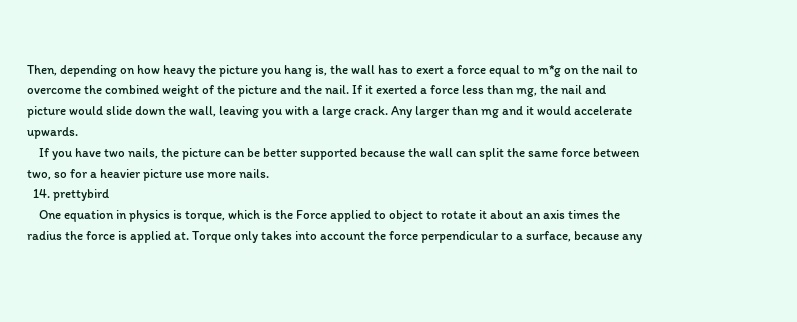Then, depending on how heavy the picture you hang is, the wall has to exert a force equal to m*g on the nail to overcome the combined weight of the picture and the nail. If it exerted a force less than mg, the nail and picture would slide down the wall, leaving you with a large crack. Any larger than mg and it would accelerate upwards.
    If you have two nails, the picture can be better supported because the wall can split the same force between two, so for a heavier picture use more nails.
  14. prettybird
    One equation in physics is torque, which is the Force applied to object to rotate it about an axis times the radius the force is applied at. Torque only takes into account the force perpendicular to a surface, because any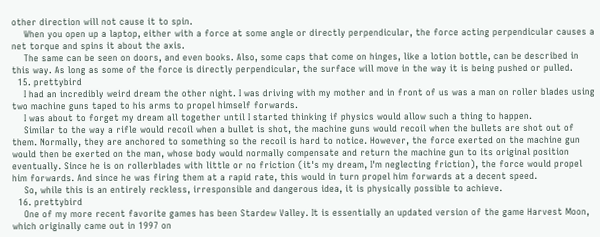other direction will not cause it to spin.
    When you open up a laptop, either with a force at some angle or directly perpendicular, the force acting perpendicular causes a net torque and spins it about the axis.
    The same can be seen on doors, and even books. Also, some caps that come on hinges, like a lotion bottle, can be described in this way. As long as some of the force is directly perpendicular, the surface will move in the way it is being pushed or pulled.
  15. prettybird
    I had an incredibly weird dream the other night. I was driving with my mother and in front of us was a man on roller blades using two machine guns taped to his arms to propel himself forwards.
    I was about to forget my dream all together until I started thinking if physics would allow such a thing to happen.
    Similar to the way a rifle would recoil when a bullet is shot, the machine guns would recoil when the bullets are shot out of them. Normally, they are anchored to something so the recoil is hard to notice. However, the force exerted on the machine gun would then be exerted on the man, whose body would normally compensate and return the machine gun to its original position eventually. Since he is on rollerblades with little or no friction (it's my dream, I'm neglecting friction), the force would propel him forwards. And since he was firing them at a rapid rate, this would in turn propel him forwards at a decent speed.
    So, while this is an entirely reckless, irresponsible and dangerous idea, it is physically possible to achieve.
  16. prettybird
    One of my more recent favorite games has been Stardew Valley. It is essentially an updated version of the game Harvest Moon, which originally came out in 1997 on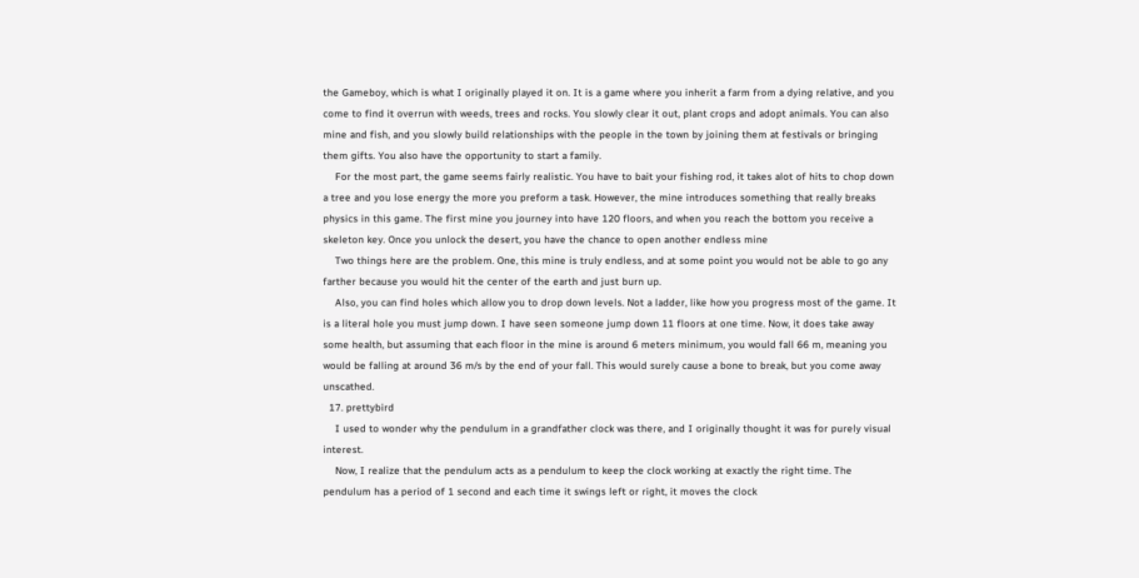the Gameboy, which is what I originally played it on. It is a game where you inherit a farm from a dying relative, and you come to find it overrun with weeds, trees and rocks. You slowly clear it out, plant crops and adopt animals. You can also mine and fish, and you slowly build relationships with the people in the town by joining them at festivals or bringing them gifts. You also have the opportunity to start a family.
    For the most part, the game seems fairly realistic. You have to bait your fishing rod, it takes alot of hits to chop down a tree and you lose energy the more you preform a task. However, the mine introduces something that really breaks physics in this game. The first mine you journey into have 120 floors, and when you reach the bottom you receive a skeleton key. Once you unlock the desert, you have the chance to open another endless mine
    Two things here are the problem. One, this mine is truly endless, and at some point you would not be able to go any farther because you would hit the center of the earth and just burn up.
    Also, you can find holes which allow you to drop down levels. Not a ladder, like how you progress most of the game. It is a literal hole you must jump down. I have seen someone jump down 11 floors at one time. Now, it does take away some health, but assuming that each floor in the mine is around 6 meters minimum, you would fall 66 m, meaning you would be falling at around 36 m/s by the end of your fall. This would surely cause a bone to break, but you come away unscathed.
  17. prettybird
    I used to wonder why the pendulum in a grandfather clock was there, and I originally thought it was for purely visual interest.
    Now, I realize that the pendulum acts as a pendulum to keep the clock working at exactly the right time. The pendulum has a period of 1 second and each time it swings left or right, it moves the clock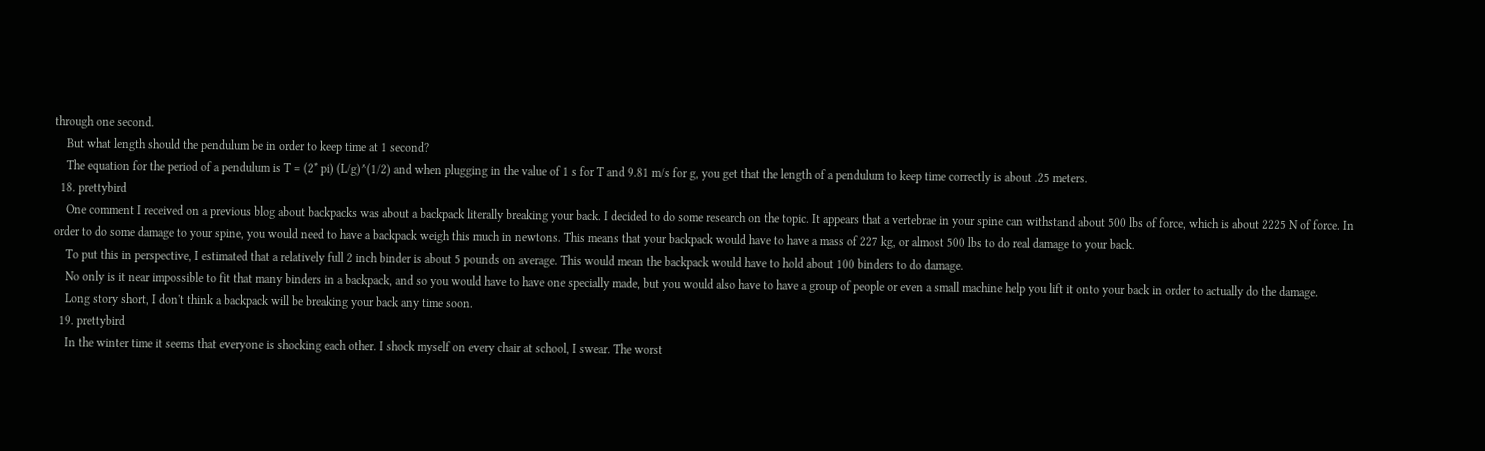through one second.
    But what length should the pendulum be in order to keep time at 1 second?
    The equation for the period of a pendulum is T = (2* pi) (L/g)^(1/2) and when plugging in the value of 1 s for T and 9.81 m/s for g, you get that the length of a pendulum to keep time correctly is about .25 meters.
  18. prettybird
    One comment I received on a previous blog about backpacks was about a backpack literally breaking your back. I decided to do some research on the topic. It appears that a vertebrae in your spine can withstand about 500 lbs of force, which is about 2225 N of force. In order to do some damage to your spine, you would need to have a backpack weigh this much in newtons. This means that your backpack would have to have a mass of 227 kg, or almost 500 lbs to do real damage to your back.
    To put this in perspective, I estimated that a relatively full 2 inch binder is about 5 pounds on average. This would mean the backpack would have to hold about 100 binders to do damage.
    No only is it near impossible to fit that many binders in a backpack, and so you would have to have one specially made, but you would also have to have a group of people or even a small machine help you lift it onto your back in order to actually do the damage.
    Long story short, I don't think a backpack will be breaking your back any time soon.
  19. prettybird
    In the winter time it seems that everyone is shocking each other. I shock myself on every chair at school, I swear. The worst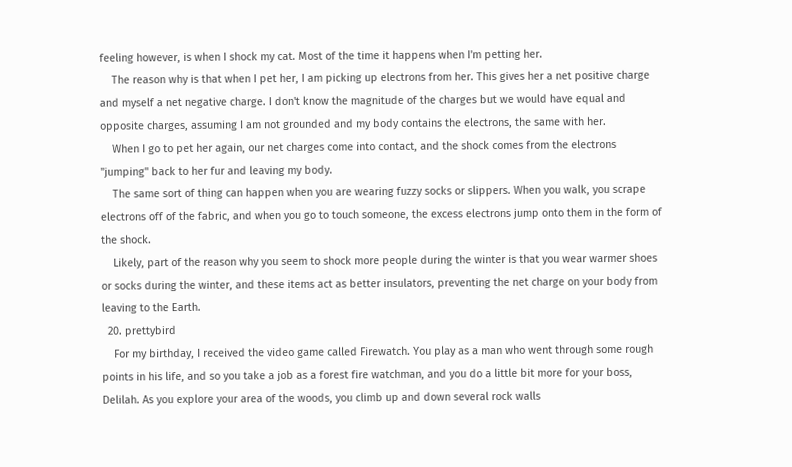feeling however, is when I shock my cat. Most of the time it happens when I'm petting her.
    The reason why is that when I pet her, I am picking up electrons from her. This gives her a net positive charge and myself a net negative charge. I don't know the magnitude of the charges but we would have equal and opposite charges, assuming I am not grounded and my body contains the electrons, the same with her.
    When I go to pet her again, our net charges come into contact, and the shock comes from the electrons "jumping" back to her fur and leaving my body.
    The same sort of thing can happen when you are wearing fuzzy socks or slippers. When you walk, you scrape electrons off of the fabric, and when you go to touch someone, the excess electrons jump onto them in the form of the shock.
    Likely, part of the reason why you seem to shock more people during the winter is that you wear warmer shoes or socks during the winter, and these items act as better insulators, preventing the net charge on your body from leaving to the Earth.
  20. prettybird
    For my birthday, I received the video game called Firewatch. You play as a man who went through some rough points in his life, and so you take a job as a forest fire watchman, and you do a little bit more for your boss, Delilah. As you explore your area of the woods, you climb up and down several rock walls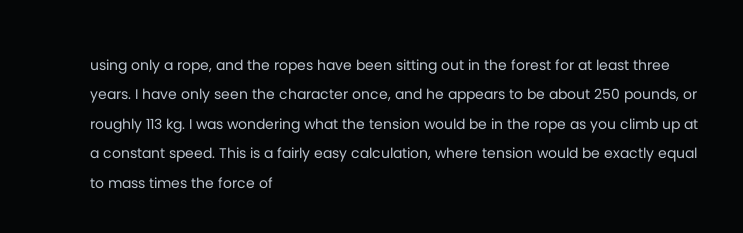using only a rope, and the ropes have been sitting out in the forest for at least three years. I have only seen the character once, and he appears to be about 250 pounds, or roughly 113 kg. I was wondering what the tension would be in the rope as you climb up at a constant speed. This is a fairly easy calculation, where tension would be exactly equal to mass times the force of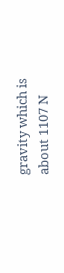gravity which is about 1107 N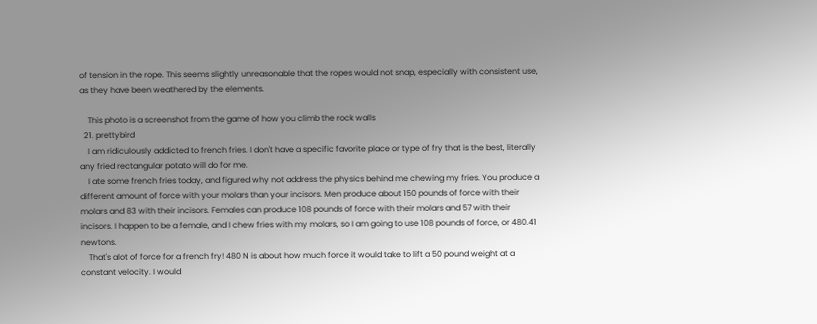of tension in the rope. This seems slightly unreasonable that the ropes would not snap, especially with consistent use, as they have been weathered by the elements.

    This photo is a screenshot from the game of how you climb the rock walls
  21. prettybird
    I am ridiculously addicted to french fries. I don't have a specific favorite place or type of fry that is the best, literally any fried rectangular potato will do for me.
    I ate some french fries today, and figured why not address the physics behind me chewing my fries. You produce a different amount of force with your molars than your incisors. Men produce about 150 pounds of force with their molars and 83 with their incisors. Females can produce 108 pounds of force with their molars and 57 with their incisors. I happen to be a female, and I chew fries with my molars, so I am going to use 108 pounds of force, or 480.41 newtons.
    That's alot of force for a french fry! 480 N is about how much force it would take to lift a 50 pound weight at a constant velocity. I would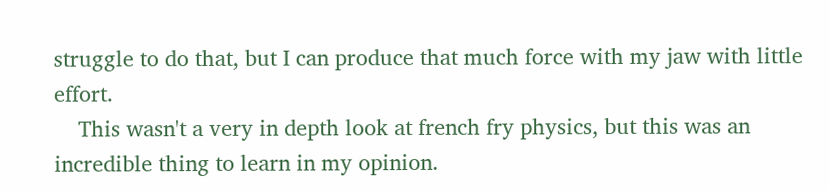struggle to do that, but I can produce that much force with my jaw with little effort.
    This wasn't a very in depth look at french fry physics, but this was an incredible thing to learn in my opinion.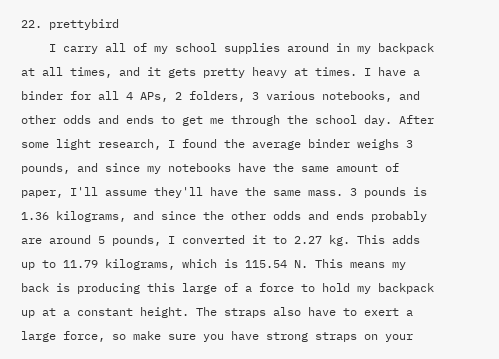22. prettybird
    I carry all of my school supplies around in my backpack at all times, and it gets pretty heavy at times. I have a binder for all 4 APs, 2 folders, 3 various notebooks, and other odds and ends to get me through the school day. After some light research, I found the average binder weighs 3 pounds, and since my notebooks have the same amount of paper, I'll assume they'll have the same mass. 3 pounds is 1.36 kilograms, and since the other odds and ends probably are around 5 pounds, I converted it to 2.27 kg. This adds up to 11.79 kilograms, which is 115.54 N. This means my back is producing this large of a force to hold my backpack up at a constant height. The straps also have to exert a large force, so make sure you have strong straps on your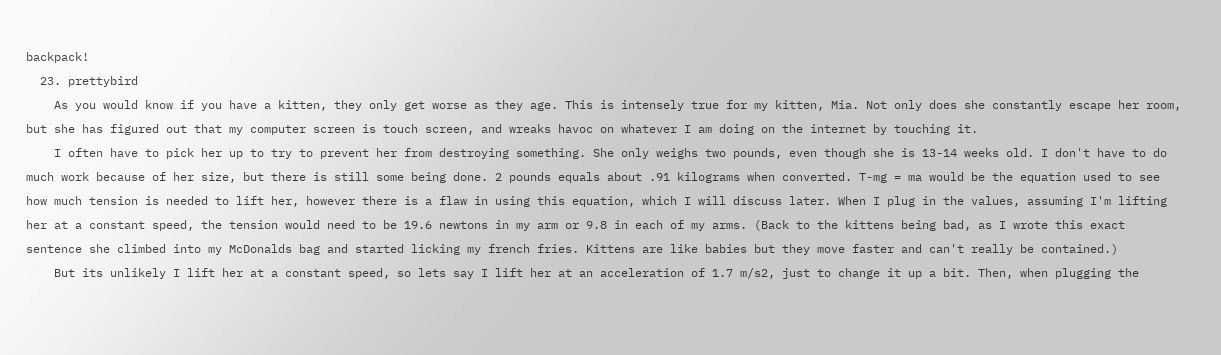backpack!
  23. prettybird
    As you would know if you have a kitten, they only get worse as they age. This is intensely true for my kitten, Mia. Not only does she constantly escape her room, but she has figured out that my computer screen is touch screen, and wreaks havoc on whatever I am doing on the internet by touching it.
    I often have to pick her up to try to prevent her from destroying something. She only weighs two pounds, even though she is 13-14 weeks old. I don't have to do much work because of her size, but there is still some being done. 2 pounds equals about .91 kilograms when converted. T-mg = ma would be the equation used to see how much tension is needed to lift her, however there is a flaw in using this equation, which I will discuss later. When I plug in the values, assuming I'm lifting her at a constant speed, the tension would need to be 19.6 newtons in my arm or 9.8 in each of my arms. (Back to the kittens being bad, as I wrote this exact sentence she climbed into my McDonalds bag and started licking my french fries. Kittens are like babies but they move faster and can't really be contained.)
    But its unlikely I lift her at a constant speed, so lets say I lift her at an acceleration of 1.7 m/s2, just to change it up a bit. Then, when plugging the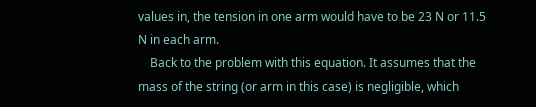values in, the tension in one arm would have to be 23 N or 11.5 N in each arm.
    Back to the problem with this equation. It assumes that the mass of the string (or arm in this case) is negligible, which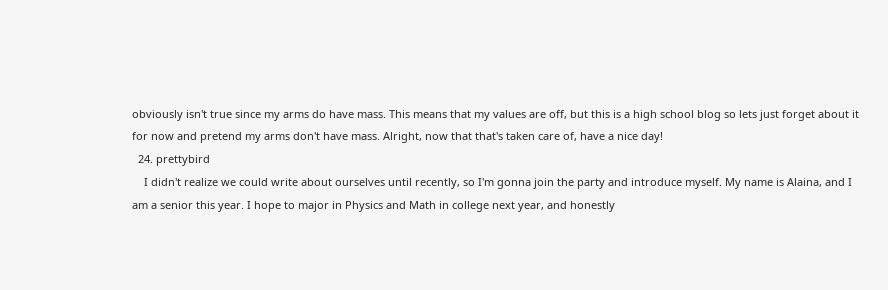obviously isn't true since my arms do have mass. This means that my values are off, but this is a high school blog so lets just forget about it for now and pretend my arms don't have mass. Alright, now that that's taken care of, have a nice day!
  24. prettybird
    I didn't realize we could write about ourselves until recently, so I'm gonna join the party and introduce myself. My name is Alaina, and I am a senior this year. I hope to major in Physics and Math in college next year, and honestly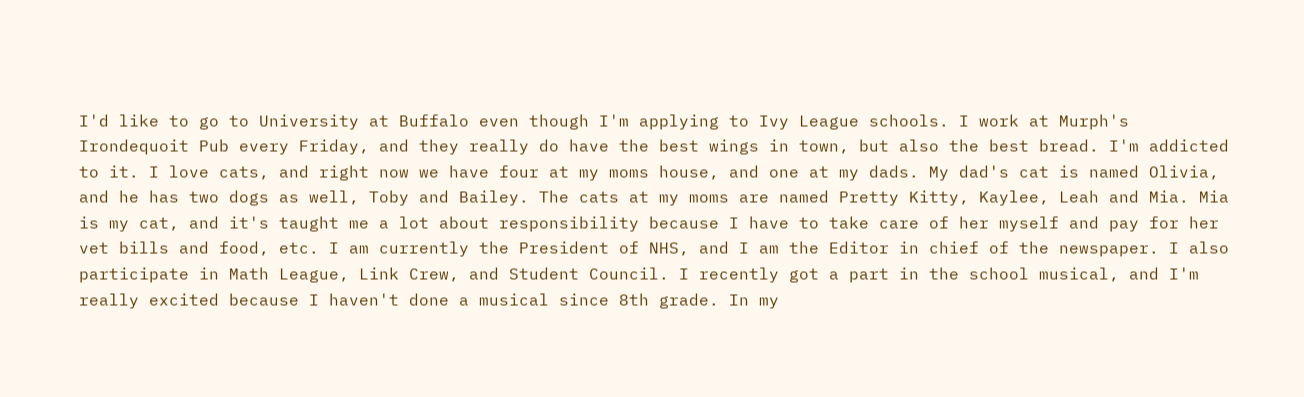I'd like to go to University at Buffalo even though I'm applying to Ivy League schools. I work at Murph's Irondequoit Pub every Friday, and they really do have the best wings in town, but also the best bread. I'm addicted to it. I love cats, and right now we have four at my moms house, and one at my dads. My dad's cat is named Olivia, and he has two dogs as well, Toby and Bailey. The cats at my moms are named Pretty Kitty, Kaylee, Leah and Mia. Mia is my cat, and it's taught me a lot about responsibility because I have to take care of her myself and pay for her vet bills and food, etc. I am currently the President of NHS, and I am the Editor in chief of the newspaper. I also participate in Math League, Link Crew, and Student Council. I recently got a part in the school musical, and I'm really excited because I haven't done a musical since 8th grade. In my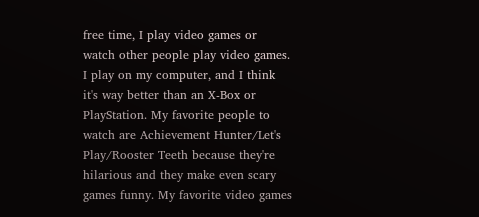free time, I play video games or watch other people play video games. I play on my computer, and I think it's way better than an X-Box or PlayStation. My favorite people to watch are Achievement Hunter/Let's Play/Rooster Teeth because they're hilarious and they make even scary games funny. My favorite video games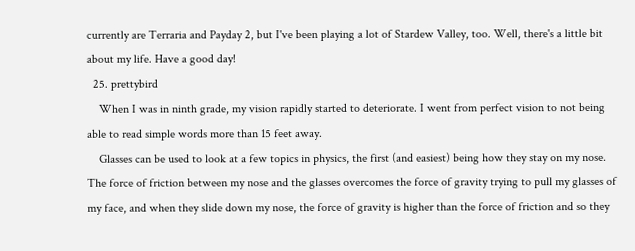currently are Terraria and Payday 2, but I've been playing a lot of Stardew Valley, too. Well, there's a little bit about my life. Have a good day!
  25. prettybird
    When I was in ninth grade, my vision rapidly started to deteriorate. I went from perfect vision to not being able to read simple words more than 15 feet away.
    Glasses can be used to look at a few topics in physics, the first (and easiest) being how they stay on my nose. The force of friction between my nose and the glasses overcomes the force of gravity trying to pull my glasses of my face, and when they slide down my nose, the force of gravity is higher than the force of friction and so they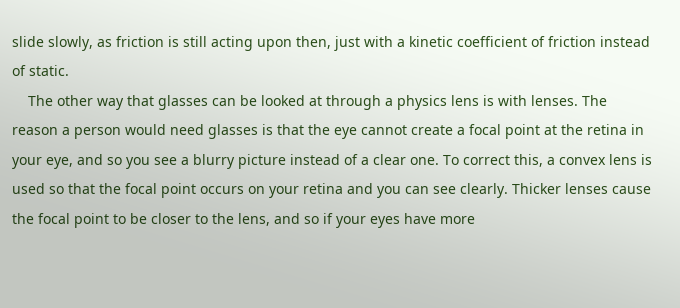slide slowly, as friction is still acting upon then, just with a kinetic coefficient of friction instead of static.
    The other way that glasses can be looked at through a physics lens is with lenses. The reason a person would need glasses is that the eye cannot create a focal point at the retina in your eye, and so you see a blurry picture instead of a clear one. To correct this, a convex lens is used so that the focal point occurs on your retina and you can see clearly. Thicker lenses cause the focal point to be closer to the lens, and so if your eyes have more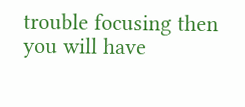trouble focusing then you will have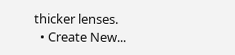thicker lenses.
  • Create New...